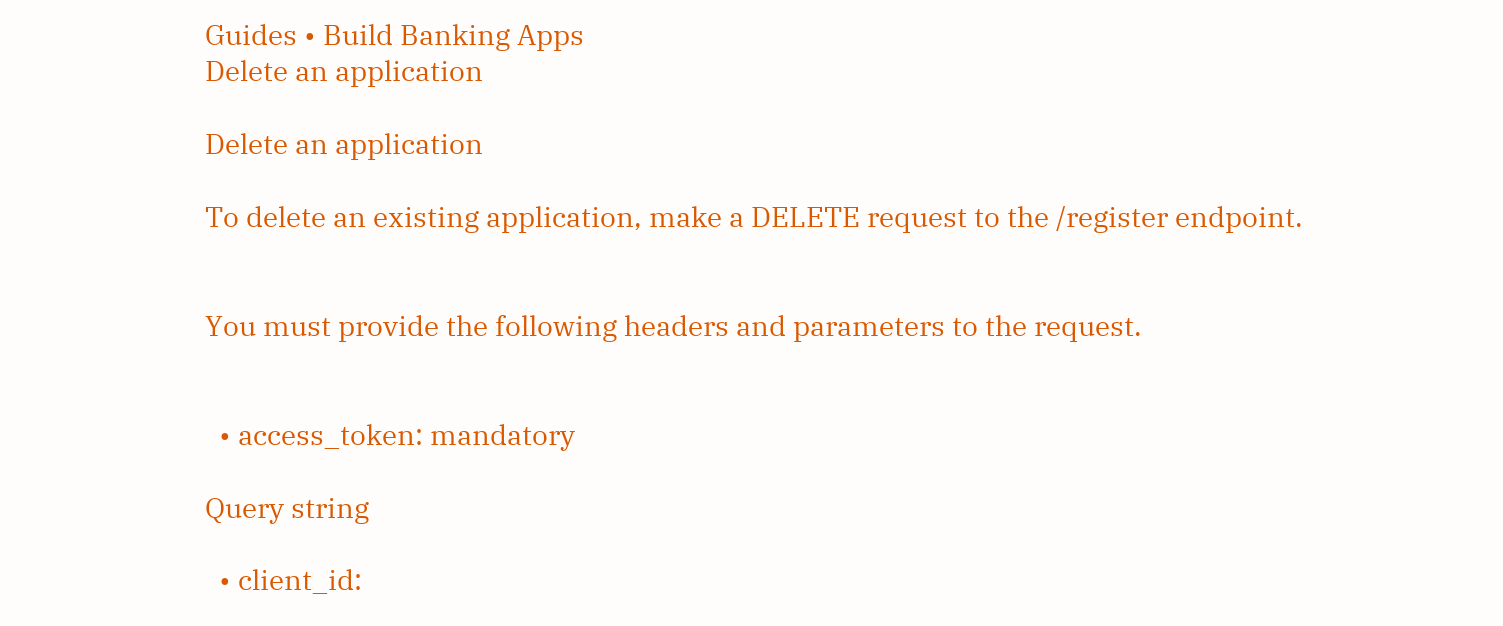Guides • Build Banking Apps
Delete an application

Delete an application

To delete an existing application, make a DELETE request to the /register endpoint.


You must provide the following headers and parameters to the request.


  • access_token: mandatory

Query string

  • client_id: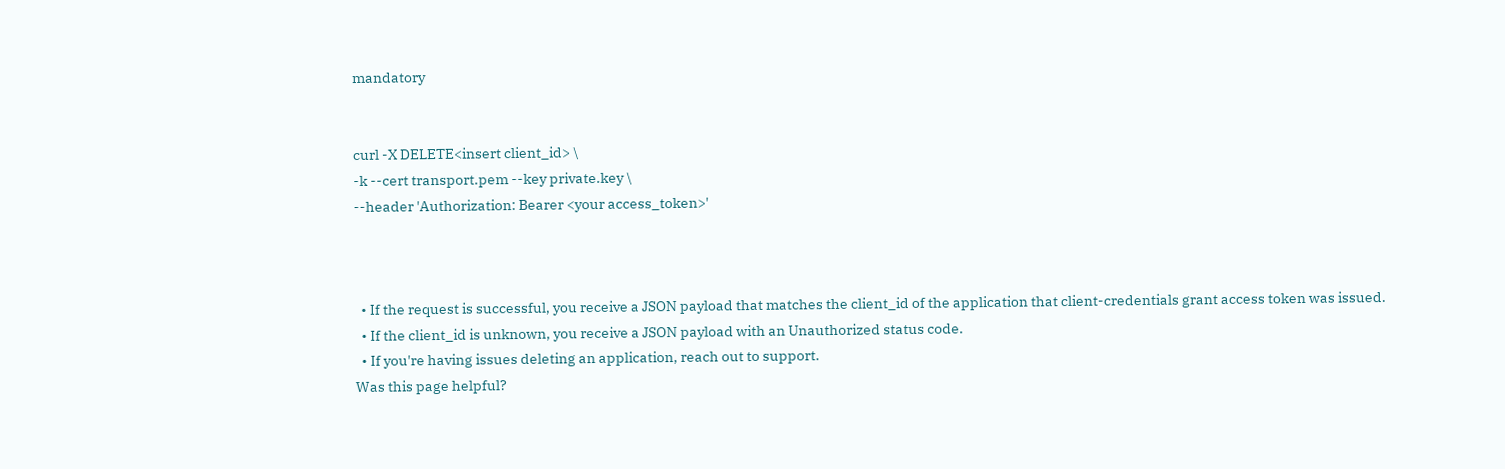mandatory


curl -X DELETE<insert client_id> \
-k --cert transport.pem --key private.key \
--header 'Authorization: Bearer <your access_token>'



  • If the request is successful, you receive a JSON payload that matches the client_id of the application that client-credentials grant access token was issued.
  • If the client_id is unknown, you receive a JSON payload with an Unauthorized status code.
  • If you're having issues deleting an application, reach out to support.
Was this page helpful?